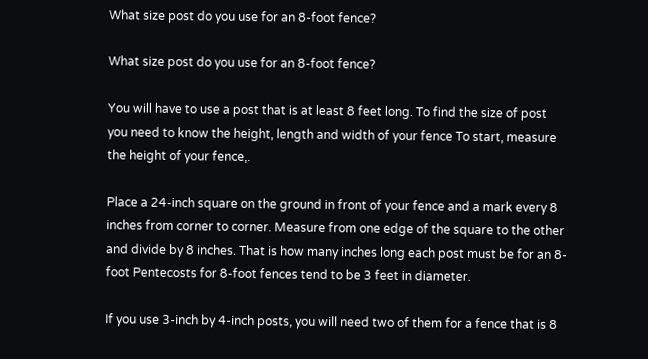What size post do you use for an 8-foot fence?

What size post do you use for an 8-foot fence?

You will have to use a post that is at least 8 feet long. To find the size of post you need to know the height, length and width of your fence To start, measure the height of your fence,.

Place a 24-inch square on the ground in front of your fence and a mark every 8 inches from corner to corner. Measure from one edge of the square to the other and divide by 8 inches. That is how many inches long each post must be for an 8-foot Pentecosts for 8-foot fences tend to be 3 feet in diameter.

If you use 3-inch by 4-inch posts, you will need two of them for a fence that is 8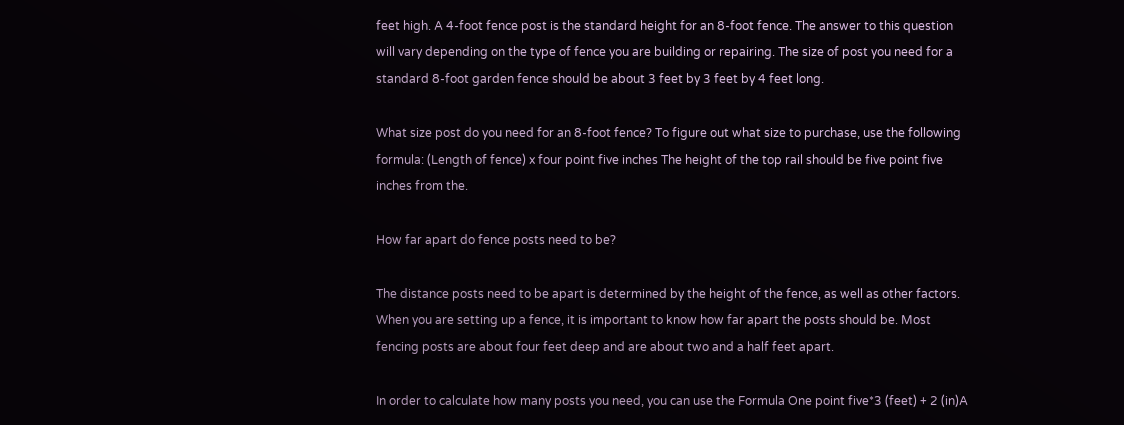feet high. A 4-foot fence post is the standard height for an 8-foot fence. The answer to this question will vary depending on the type of fence you are building or repairing. The size of post you need for a standard 8-foot garden fence should be about 3 feet by 3 feet by 4 feet long.

What size post do you need for an 8-foot fence? To figure out what size to purchase, use the following formula: (Length of fence) x four point five inches The height of the top rail should be five point five inches from the.

How far apart do fence posts need to be?

The distance posts need to be apart is determined by the height of the fence, as well as other factors. When you are setting up a fence, it is important to know how far apart the posts should be. Most fencing posts are about four feet deep and are about two and a half feet apart.

In order to calculate how many posts you need, you can use the Formula One point five*3 (feet) + 2 (in)A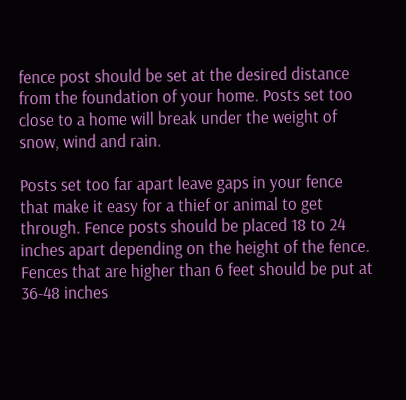fence post should be set at the desired distance from the foundation of your home. Posts set too close to a home will break under the weight of snow, wind and rain.

Posts set too far apart leave gaps in your fence that make it easy for a thief or animal to get through. Fence posts should be placed 18 to 24 inches apart depending on the height of the fence. Fences that are higher than 6 feet should be put at 36-48 inches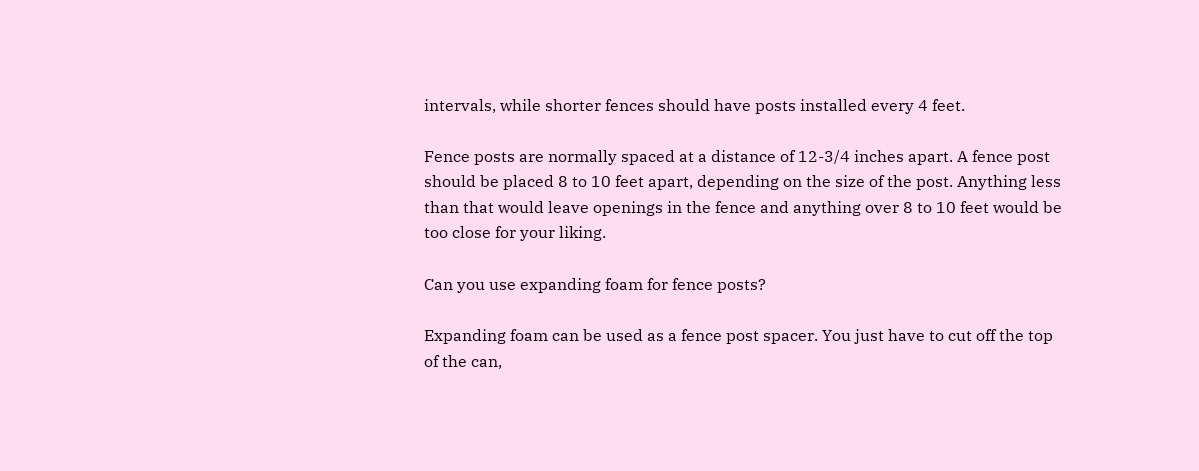intervals, while shorter fences should have posts installed every 4 feet.

Fence posts are normally spaced at a distance of 12-3/4 inches apart. A fence post should be placed 8 to 10 feet apart, depending on the size of the post. Anything less than that would leave openings in the fence and anything over 8 to 10 feet would be too close for your liking.

Can you use expanding foam for fence posts?

Expanding foam can be used as a fence post spacer. You just have to cut off the top of the can,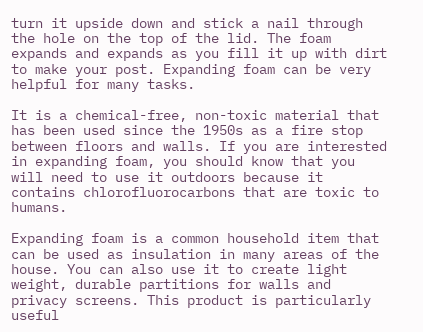turn it upside down and stick a nail through the hole on the top of the lid. The foam expands and expands as you fill it up with dirt to make your post. Expanding foam can be very helpful for many tasks.

It is a chemical-free, non-toxic material that has been used since the 1950s as a fire stop between floors and walls. If you are interested in expanding foam, you should know that you will need to use it outdoors because it contains chlorofluorocarbons that are toxic to humans.

Expanding foam is a common household item that can be used as insulation in many areas of the house. You can also use it to create light weight, durable partitions for walls and privacy screens. This product is particularly useful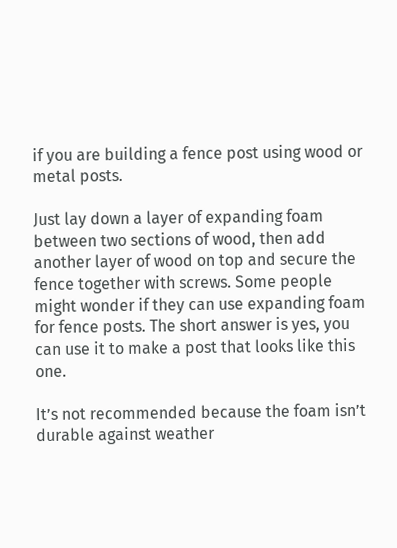if you are building a fence post using wood or metal posts.

Just lay down a layer of expanding foam between two sections of wood, then add another layer of wood on top and secure the fence together with screws. Some people might wonder if they can use expanding foam for fence posts. The short answer is yes, you can use it to make a post that looks like this one.

It’s not recommended because the foam isn’t durable against weather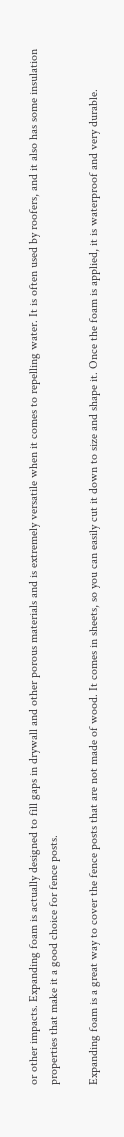or other impacts. Expanding foam is actually designed to fill gaps in drywall and other porous materials and is extremely versatile when it comes to repelling water. It is often used by roofers, and it also has some insulation properties that make it a good choice for fence posts.

Expanding foam is a great way to cover the fence posts that are not made of wood. It comes in sheets, so you can easily cut it down to size and shape it. Once the foam is applied, it is waterproof and very durable.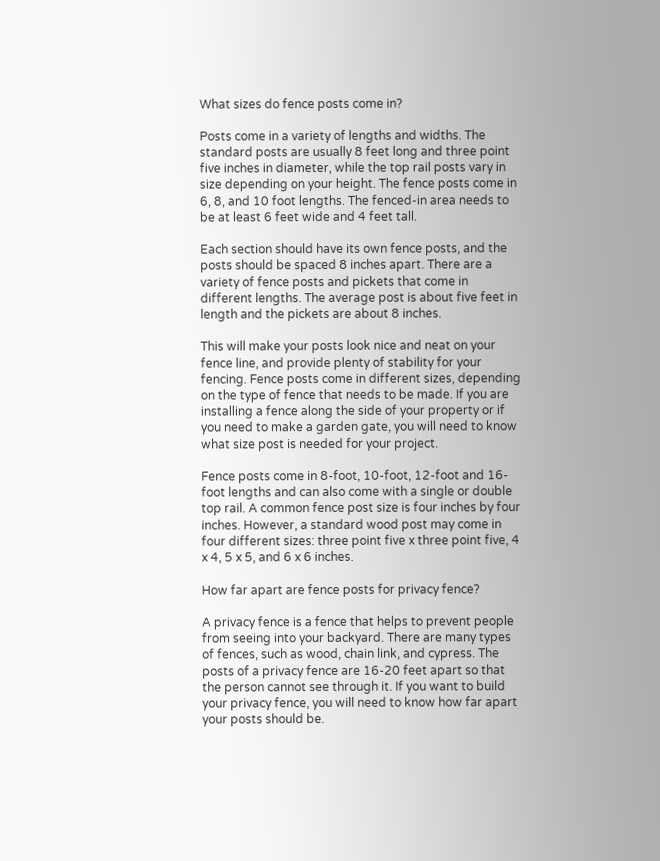What sizes do fence posts come in?

Posts come in a variety of lengths and widths. The standard posts are usually 8 feet long and three point five inches in diameter, while the top rail posts vary in size depending on your height. The fence posts come in 6, 8, and 10 foot lengths. The fenced-in area needs to be at least 6 feet wide and 4 feet tall.

Each section should have its own fence posts, and the posts should be spaced 8 inches apart. There are a variety of fence posts and pickets that come in different lengths. The average post is about five feet in length and the pickets are about 8 inches.

This will make your posts look nice and neat on your fence line, and provide plenty of stability for your fencing. Fence posts come in different sizes, depending on the type of fence that needs to be made. If you are installing a fence along the side of your property or if you need to make a garden gate, you will need to know what size post is needed for your project.

Fence posts come in 8-foot, 10-foot, 12-foot and 16-foot lengths and can also come with a single or double top rail. A common fence post size is four inches by four inches. However, a standard wood post may come in four different sizes: three point five x three point five, 4 x 4, 5 x 5, and 6 x 6 inches.

How far apart are fence posts for privacy fence?

A privacy fence is a fence that helps to prevent people from seeing into your backyard. There are many types of fences, such as wood, chain link, and cypress. The posts of a privacy fence are 16-20 feet apart so that the person cannot see through it. If you want to build your privacy fence, you will need to know how far apart your posts should be.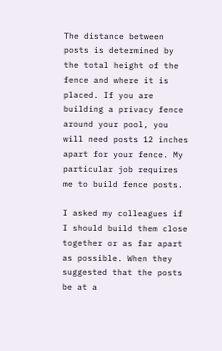The distance between posts is determined by the total height of the fence and where it is placed. If you are building a privacy fence around your pool, you will need posts 12 inches apart for your fence. My particular job requires me to build fence posts.

I asked my colleagues if I should build them close together or as far apart as possible. When they suggested that the posts be at a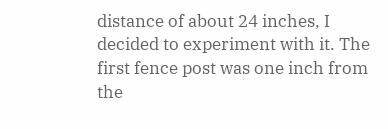distance of about 24 inches, I decided to experiment with it. The first fence post was one inch from the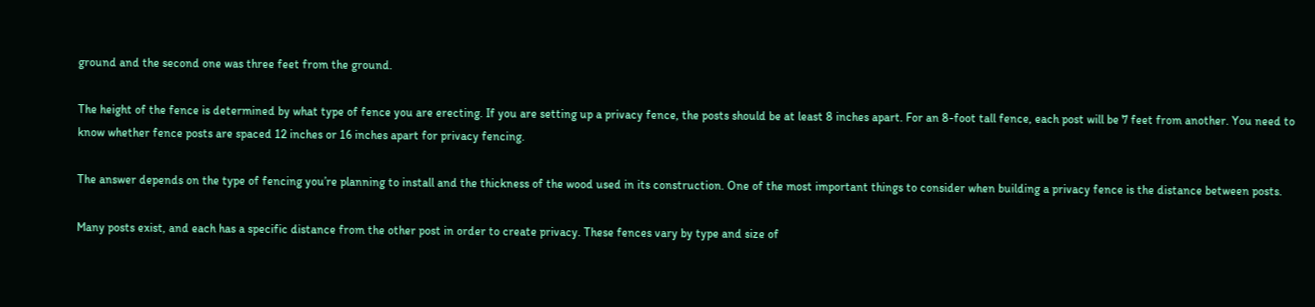ground and the second one was three feet from the ground.

The height of the fence is determined by what type of fence you are erecting. If you are setting up a privacy fence, the posts should be at least 8 inches apart. For an 8-foot tall fence, each post will be 7 feet from another. You need to know whether fence posts are spaced 12 inches or 16 inches apart for privacy fencing.

The answer depends on the type of fencing you’re planning to install and the thickness of the wood used in its construction. One of the most important things to consider when building a privacy fence is the distance between posts.

Many posts exist, and each has a specific distance from the other post in order to create privacy. These fences vary by type and size of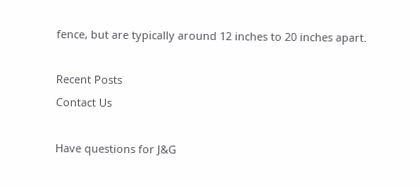fence, but are typically around 12 inches to 20 inches apart.

Recent Posts
Contact Us

Have questions for J&G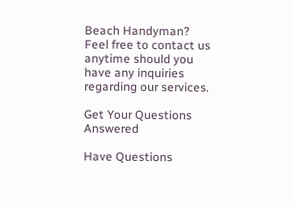Beach Handyman? Feel free to contact us anytime should you have any inquiries regarding our services.

Get Your Questions Answered

Have Questions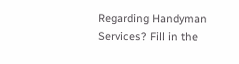Regarding Handyman Services? Fill in the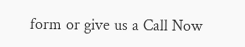form or give us a Call Now